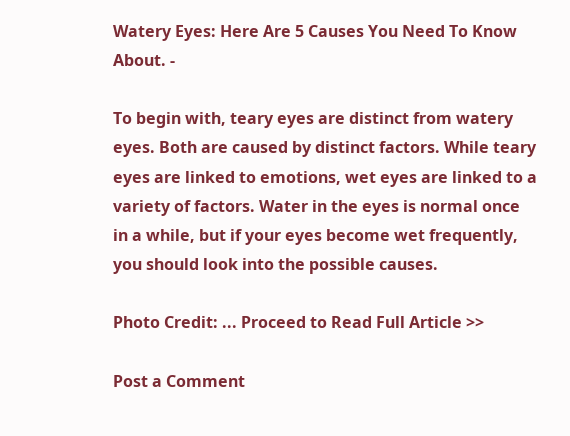Watery Eyes: Here Are 5 Causes You Need To Know About. -

To begin with, teary eyes are distinct from watery eyes. Both are caused by distinct factors. While teary eyes are linked to emotions, wet eyes are linked to a variety of factors. Water in the eyes is normal once in a while, but if your eyes become wet frequently, you should look into the possible causes.

Photo Credit: ... Proceed to Read Full Article >>

Post a Comment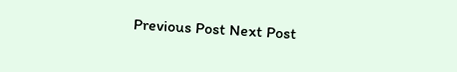Previous Post Next Post